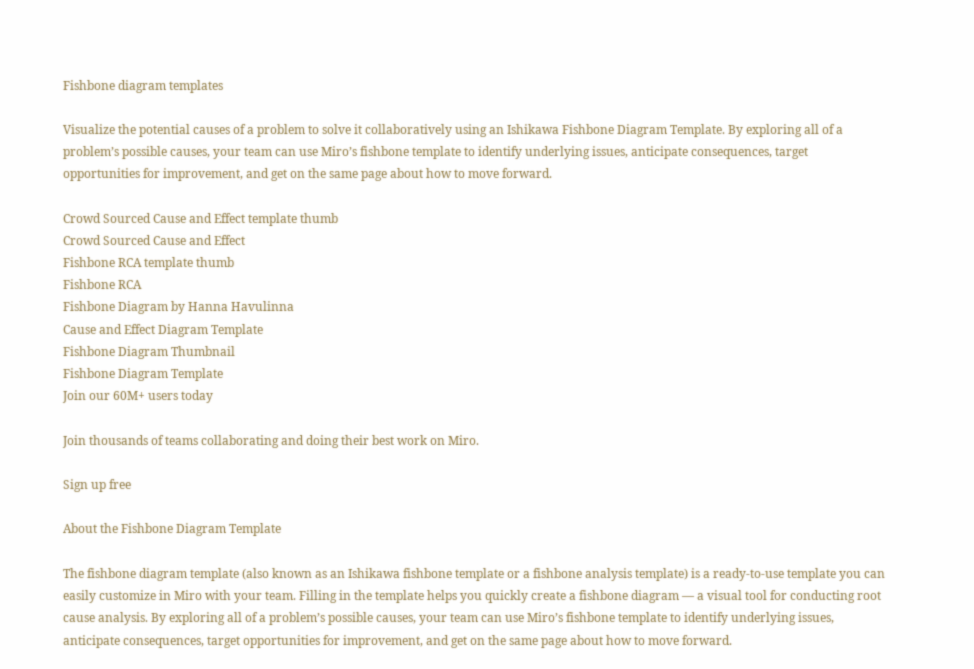Fishbone diagram templates

Visualize the potential causes of a problem to solve it collaboratively using an Ishikawa Fishbone Diagram Template. By exploring all of a problem’s possible causes, your team can use Miro’s fishbone template to identify underlying issues, anticipate consequences, target opportunities for improvement, and get on the same page about how to move forward.

Crowd Sourced Cause and Effect template thumb
Crowd Sourced Cause and Effect
Fishbone RCA template thumb
Fishbone RCA
Fishbone Diagram by Hanna Havulinna
Cause and Effect Diagram Template
Fishbone Diagram Thumbnail
Fishbone Diagram Template
Join our 60M+ users today

Join thousands of teams collaborating and doing their best work on Miro.

Sign up free

About the Fishbone Diagram Template

The fishbone diagram template (also known as an Ishikawa fishbone template or a fishbone analysis template) is a ready-to-use template you can easily customize in Miro with your team. Filling in the template helps you quickly create a fishbone diagram — a visual tool for conducting root cause analysis. By exploring all of a problem’s possible causes, your team can use Miro’s fishbone template to identify underlying issues, anticipate consequences, target opportunities for improvement, and get on the same page about how to move forward.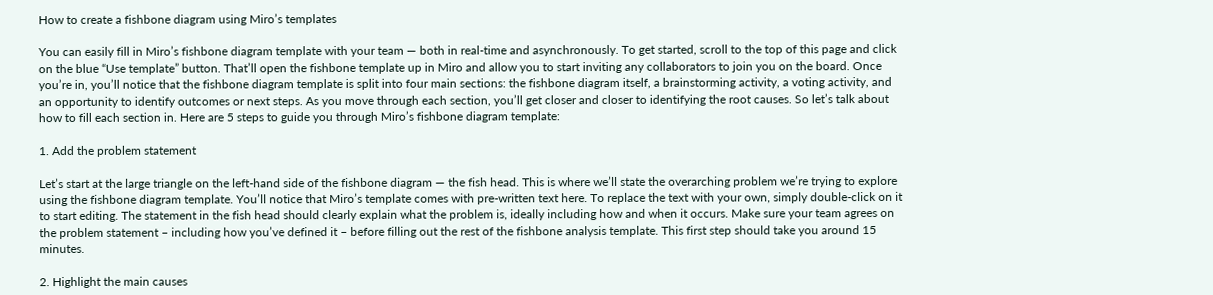How to create a fishbone diagram using Miro’s templates

You can easily fill in Miro’s fishbone diagram template with your team — both in real-time and asynchronously. To get started, scroll to the top of this page and click on the blue “Use template” button. That’ll open the fishbone template up in Miro and allow you to start inviting any collaborators to join you on the board. Once you’re in, you’ll notice that the fishbone diagram template is split into four main sections: the fishbone diagram itself, a brainstorming activity, a voting activity, and an opportunity to identify outcomes or next steps. As you move through each section, you’ll get closer and closer to identifying the root causes. So let’s talk about how to fill each section in. Here are 5 steps to guide you through Miro’s fishbone diagram template:

1. Add the problem statement

Let’s start at the large triangle on the left-hand side of the fishbone diagram — the fish head. This is where we’ll state the overarching problem we’re trying to explore using the fishbone diagram template. You’ll notice that Miro’s template comes with pre-written text here. To replace the text with your own, simply double-click on it to start editing. The statement in the fish head should clearly explain what the problem is, ideally including how and when it occurs. Make sure your team agrees on the problem statement – including how you’ve defined it – before filling out the rest of the fishbone analysis template. This first step should take you around 15 minutes.

2. Highlight the main causes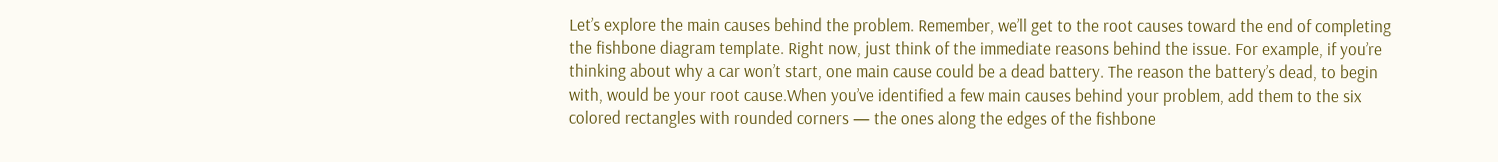Let’s explore the main causes behind the problem. Remember, we’ll get to the root causes toward the end of completing the fishbone diagram template. Right now, just think of the immediate reasons behind the issue. For example, if you’re thinking about why a car won’t start, one main cause could be a dead battery. The reason the battery’s dead, to begin with, would be your root cause.When you’ve identified a few main causes behind your problem, add them to the six colored rectangles with rounded corners — the ones along the edges of the fishbone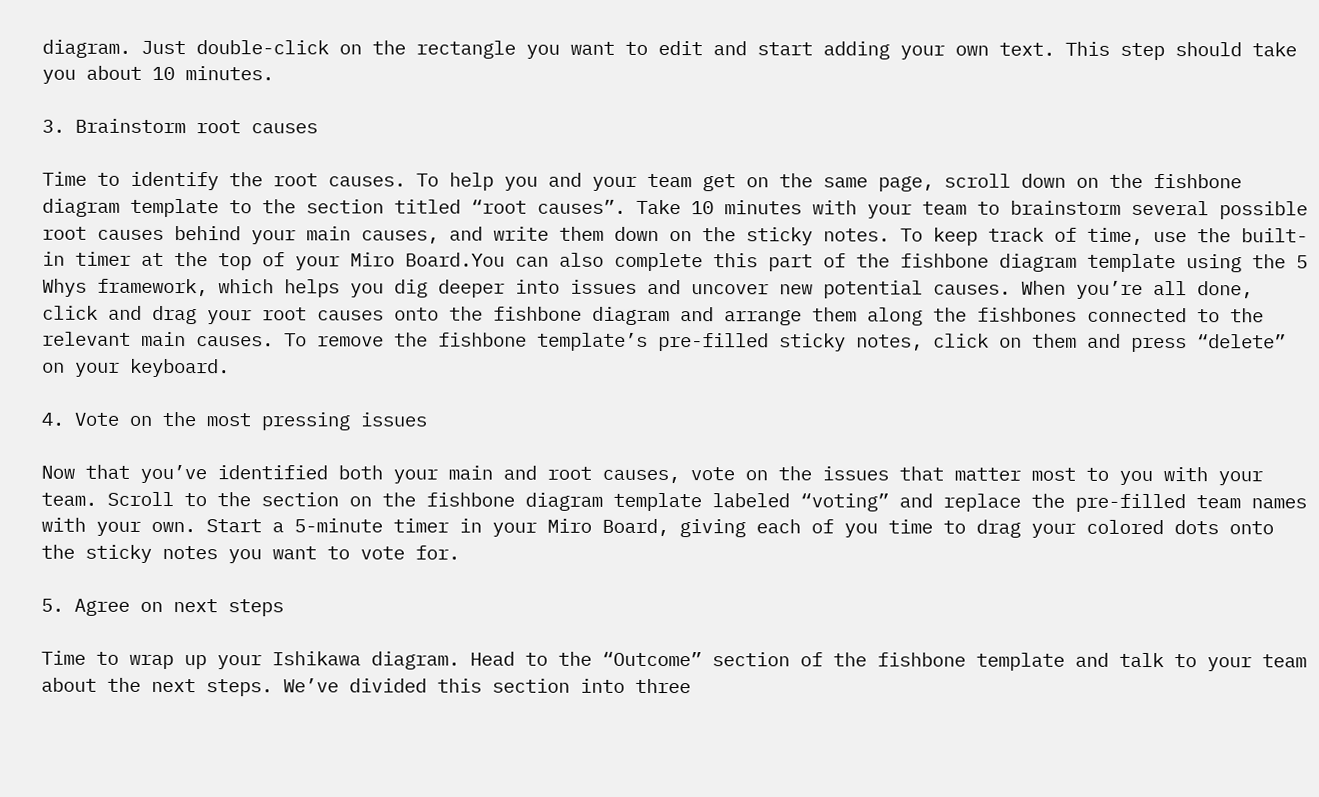diagram. Just double-click on the rectangle you want to edit and start adding your own text. This step should take you about 10 minutes.

3. Brainstorm root causes

Time to identify the root causes. To help you and your team get on the same page, scroll down on the fishbone diagram template to the section titled “root causes”. Take 10 minutes with your team to brainstorm several possible root causes behind your main causes, and write them down on the sticky notes. To keep track of time, use the built-in timer at the top of your Miro Board.You can also complete this part of the fishbone diagram template using the 5 Whys framework, which helps you dig deeper into issues and uncover new potential causes. When you’re all done, click and drag your root causes onto the fishbone diagram and arrange them along the fishbones connected to the relevant main causes. To remove the fishbone template’s pre-filled sticky notes, click on them and press “delete” on your keyboard.

4. Vote on the most pressing issues

Now that you’ve identified both your main and root causes, vote on the issues that matter most to you with your team. Scroll to the section on the fishbone diagram template labeled “voting” and replace the pre-filled team names with your own. Start a 5-minute timer in your Miro Board, giving each of you time to drag your colored dots onto the sticky notes you want to vote for.

5. Agree on next steps

Time to wrap up your Ishikawa diagram. Head to the “Outcome” section of the fishbone template and talk to your team about the next steps. We’ve divided this section into three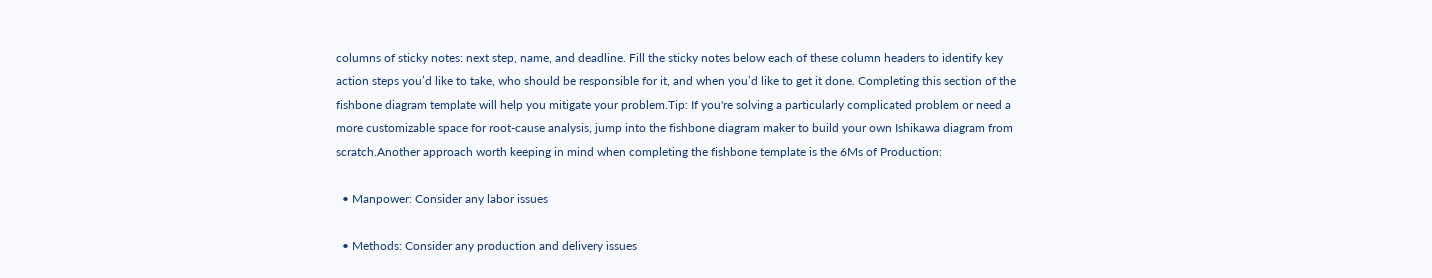columns of sticky notes: next step, name, and deadline. Fill the sticky notes below each of these column headers to identify key action steps you’d like to take, who should be responsible for it, and when you’d like to get it done. Completing this section of the fishbone diagram template will help you mitigate your problem.Tip: If you're solving a particularly complicated problem or need a more customizable space for root-cause analysis, jump into the fishbone diagram maker to build your own Ishikawa diagram from scratch.Another approach worth keeping in mind when completing the fishbone template is the 6Ms of Production:

  • Manpower: Consider any labor issues

  • Methods: Consider any production and delivery issues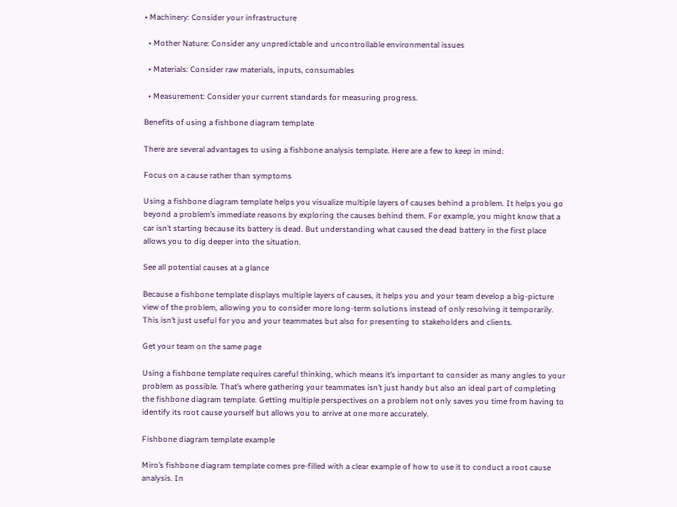• Machinery: Consider your infrastructure

  • Mother Nature: Consider any unpredictable and uncontrollable environmental issues

  • Materials: Consider raw materials, inputs, consumables

  • Measurement: Consider your current standards for measuring progress.

Benefits of using a fishbone diagram template

There are several advantages to using a fishbone analysis template. Here are a few to keep in mind:

Focus on a cause rather than symptoms

Using a fishbone diagram template helps you visualize multiple layers of causes behind a problem. It helps you go beyond a problem’s immediate reasons by exploring the causes behind them. For example, you might know that a car isn’t starting because its battery is dead. But understanding what caused the dead battery in the first place allows you to dig deeper into the situation.

See all potential causes at a glance

Because a fishbone template displays multiple layers of causes, it helps you and your team develop a big-picture view of the problem, allowing you to consider more long-term solutions instead of only resolving it temporarily. This isn’t just useful for you and your teammates but also for presenting to stakeholders and clients.

Get your team on the same page

Using a fishbone template requires careful thinking, which means it’s important to consider as many angles to your problem as possible. That’s where gathering your teammates isn’t just handy but also an ideal part of completing the fishbone diagram template. Getting multiple perspectives on a problem not only saves you time from having to identify its root cause yourself but allows you to arrive at one more accurately.

Fishbone diagram template example

Miro’s fishbone diagram template comes pre-filled with a clear example of how to use it to conduct a root cause analysis. In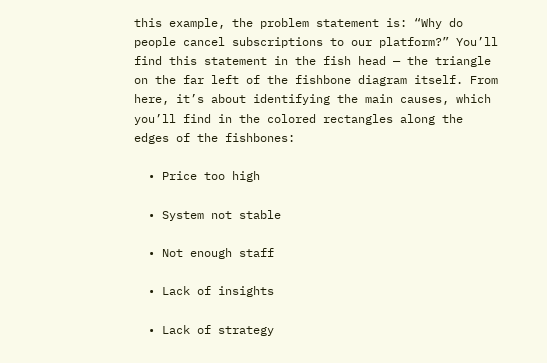this example, the problem statement is: “Why do people cancel subscriptions to our platform?” You’ll find this statement in the fish head — the triangle on the far left of the fishbone diagram itself. From here, it’s about identifying the main causes, which you’ll find in the colored rectangles along the edges of the fishbones:

  • Price too high

  • System not stable

  • Not enough staff

  • Lack of insights

  • Lack of strategy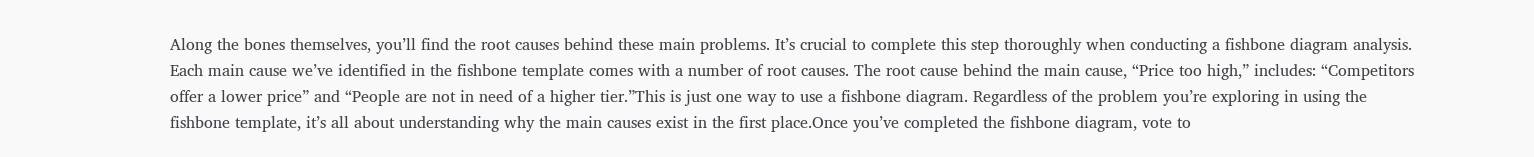Along the bones themselves, you’ll find the root causes behind these main problems. It’s crucial to complete this step thoroughly when conducting a fishbone diagram analysis. Each main cause we’ve identified in the fishbone template comes with a number of root causes. The root cause behind the main cause, “Price too high,” includes: “Competitors offer a lower price” and “People are not in need of a higher tier.”This is just one way to use a fishbone diagram. Regardless of the problem you’re exploring in using the fishbone template, it’s all about understanding why the main causes exist in the first place.Once you’ve completed the fishbone diagram, vote to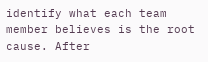identify what each team member believes is the root cause. After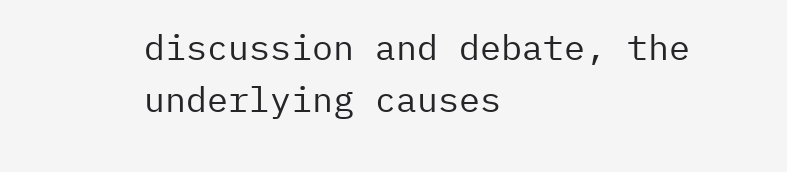discussion and debate, the underlying causes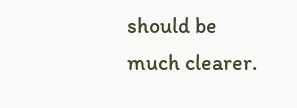should be much clearer.